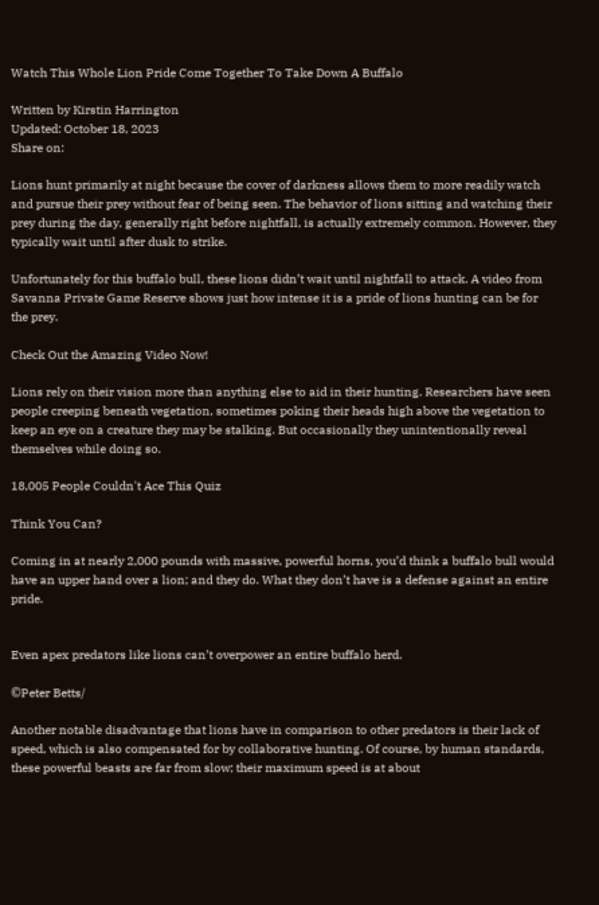Watch This Whole Lion Pride Come Together To Take Down A Buffalo

Written by Kirstin Harrington
Updated: October 18, 2023
Share on:

Lions hunt primarily at night because the cover of darkness allows them to more readily watch and pursue their prey without fear of being seen. The behavior of lions sitting and watching their prey during the day, generally right before nightfall, is actually extremely common. However, they typically wait until after dusk to strike.

Unfortunately for this buffalo bull, these lions didn’t wait until nightfall to attack. A video from Savanna Private Game Reserve shows just how intense it is a pride of lions hunting can be for the prey.

Check Out the Amazing Video Now!

Lions rely on their vision more than anything else to aid in their hunting. Researchers have seen people creeping beneath vegetation, sometimes poking their heads high above the vegetation to keep an eye on a creature they may be stalking. But occasionally they unintentionally reveal themselves while doing so.

18,005 People Couldn't Ace This Quiz

Think You Can?

Coming in at nearly 2,000 pounds with massive, powerful horns, you’d think a buffalo bull would have an upper hand over a lion; and they do. What they don’t have is a defense against an entire pride.


Even apex predators like lions can’t overpower an entire buffalo herd.

©Peter Betts/

Another notable disadvantage that lions have in comparison to other predators is their lack of speed, which is also compensated for by collaborative hunting. Of course, by human standards, these powerful beasts are far from slow; their maximum speed is at about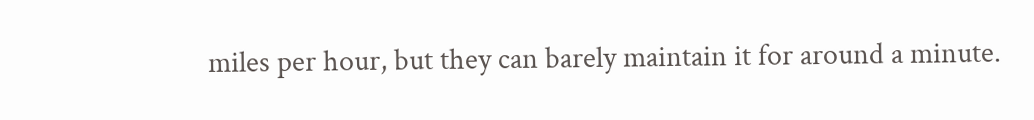miles per hour, but they can barely maintain it for around a minute.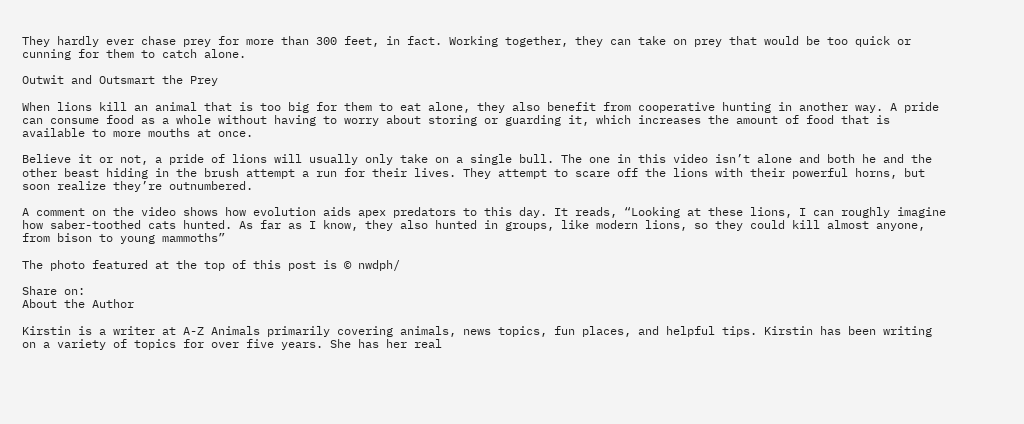They hardly ever chase prey for more than 300 feet, in fact. Working together, they can take on prey that would be too quick or cunning for them to catch alone.

Outwit and Outsmart the Prey

When lions kill an animal that is too big for them to eat alone, they also benefit from cooperative hunting in another way. A pride can consume food as a whole without having to worry about storing or guarding it, which increases the amount of food that is available to more mouths at once.

Believe it or not, a pride of lions will usually only take on a single bull. The one in this video isn’t alone and both he and the other beast hiding in the brush attempt a run for their lives. They attempt to scare off the lions with their powerful horns, but soon realize they’re outnumbered.

A comment on the video shows how evolution aids apex predators to this day. It reads, “Looking at these lions, I can roughly imagine how saber-toothed cats hunted. As far as I know, they also hunted in groups, like modern lions, so they could kill almost anyone, from bison to young mammoths”

The photo featured at the top of this post is © nwdph/

Share on:
About the Author

Kirstin is a writer at A-Z Animals primarily covering animals, news topics, fun places, and helpful tips. Kirstin has been writing on a variety of topics for over five years. She has her real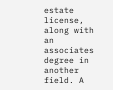estate license, along with an associates degree in another field. A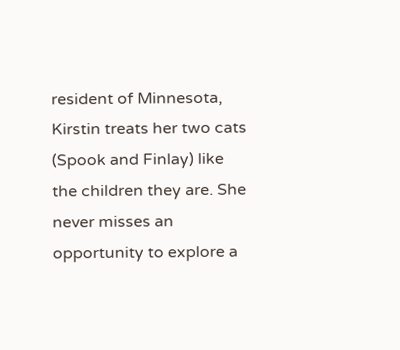resident of Minnesota, Kirstin treats her two cats (Spook and Finlay) like the children they are. She never misses an opportunity to explore a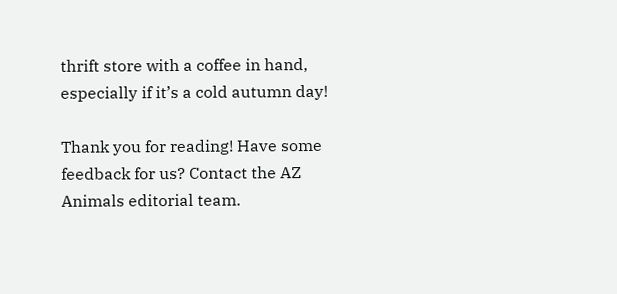thrift store with a coffee in hand, especially if it’s a cold autumn day!

Thank you for reading! Have some feedback for us? Contact the AZ Animals editorial team.